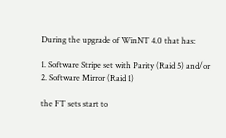During the upgrade of WinNT 4.0 that has:

1. Software Stripe set with Parity (Raid 5) and/or
2. Software Mirror (Raid 1)

the FT sets start to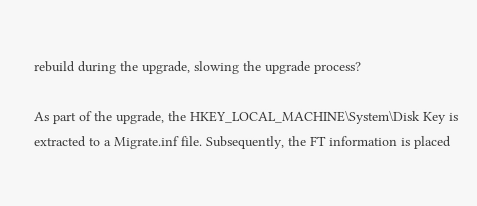rebuild during the upgrade, slowing the upgrade process?

As part of the upgrade, the HKEY_LOCAL_MACHINE\System\Disk Key is extracted to a Migrate.inf file. Subsequently, the FT information is placed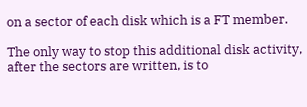on a sector of each disk which is a FT member.

The only way to stop this additional disk activity, after the sectors are written, is to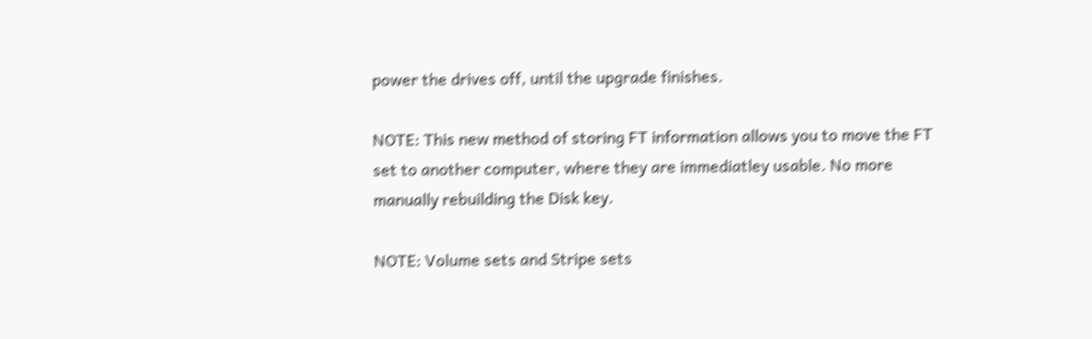power the drives off, until the upgrade finishes.

NOTE: This new method of storing FT information allows you to move the FT set to another computer, where they are immediatley usable. No more manually rebuilding the Disk key.

NOTE: Volume sets and Stripe sets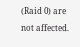(Raid 0) are not affected.